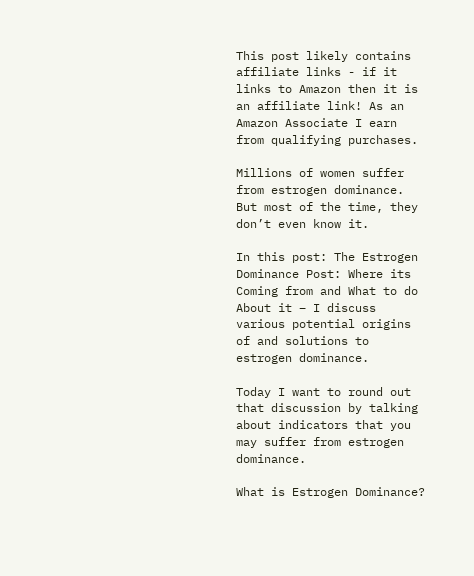This post likely contains affiliate links - if it links to Amazon then it is an affiliate link! As an Amazon Associate I earn from qualifying purchases.

Millions of women suffer from estrogen dominance. But most of the time, they don’t even know it.

In this post: The Estrogen Dominance Post: Where its Coming from and What to do About it – I discuss various potential origins of and solutions to estrogen dominance.

Today I want to round out that discussion by talking about indicators that you may suffer from estrogen dominance.

What is Estrogen Dominance?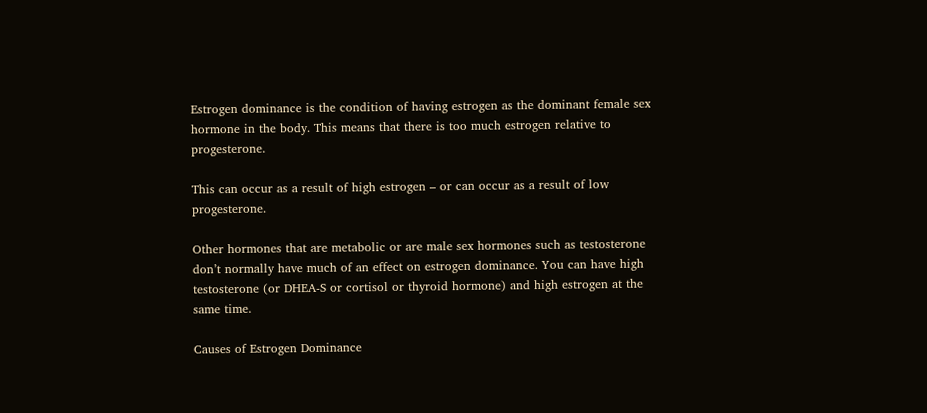Estrogen dominance is the condition of having estrogen as the dominant female sex hormone in the body. This means that there is too much estrogen relative to progesterone.

This can occur as a result of high estrogen – or can occur as a result of low progesterone.

Other hormones that are metabolic or are male sex hormones such as testosterone don’t normally have much of an effect on estrogen dominance. You can have high testosterone (or DHEA-S or cortisol or thyroid hormone) and high estrogen at the same time.

Causes of Estrogen Dominance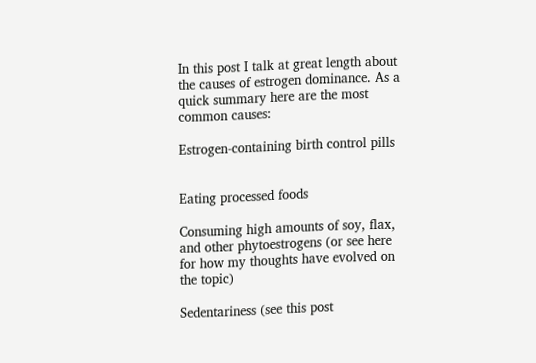In this post I talk at great length about the causes of estrogen dominance. As a quick summary here are the most common causes:

Estrogen-containing birth control pills


Eating processed foods

Consuming high amounts of soy, flax, and other phytoestrogens (or see here for how my thoughts have evolved on the topic)

Sedentariness (see this post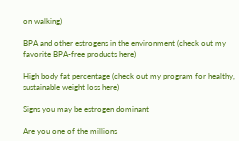on walking)

BPA and other estrogens in the environment (check out my favorite BPA-free products here)

High body fat percentage (check out my program for healthy, sustainable weight loss here)

Signs you may be estrogen dominant

Are you one of the millions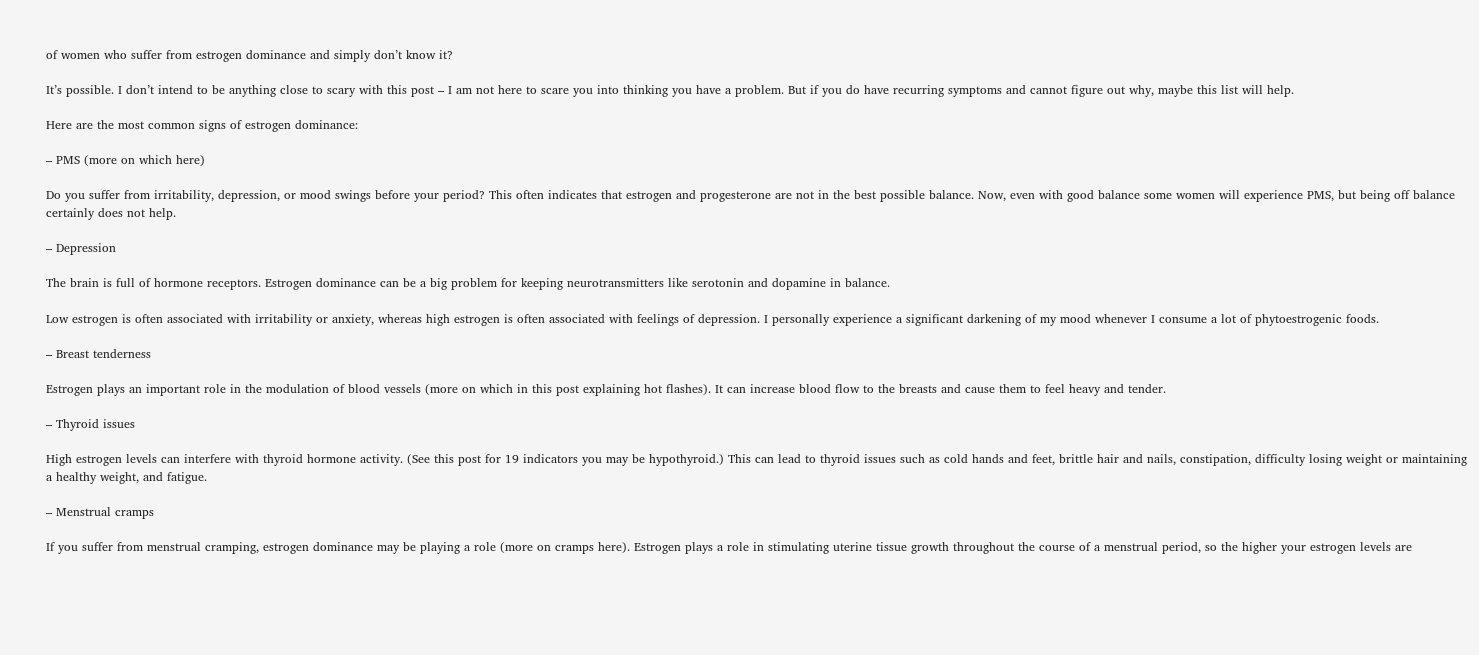of women who suffer from estrogen dominance and simply don’t know it?

It’s possible. I don’t intend to be anything close to scary with this post – I am not here to scare you into thinking you have a problem. But if you do have recurring symptoms and cannot figure out why, maybe this list will help.

Here are the most common signs of estrogen dominance:

– PMS (more on which here)

Do you suffer from irritability, depression, or mood swings before your period? This often indicates that estrogen and progesterone are not in the best possible balance. Now, even with good balance some women will experience PMS, but being off balance certainly does not help.

– Depression

The brain is full of hormone receptors. Estrogen dominance can be a big problem for keeping neurotransmitters like serotonin and dopamine in balance.

Low estrogen is often associated with irritability or anxiety, whereas high estrogen is often associated with feelings of depression. I personally experience a significant darkening of my mood whenever I consume a lot of phytoestrogenic foods.

– Breast tenderness

Estrogen plays an important role in the modulation of blood vessels (more on which in this post explaining hot flashes). It can increase blood flow to the breasts and cause them to feel heavy and tender.

– Thyroid issues

High estrogen levels can interfere with thyroid hormone activity. (See this post for 19 indicators you may be hypothyroid.) This can lead to thyroid issues such as cold hands and feet, brittle hair and nails, constipation, difficulty losing weight or maintaining a healthy weight, and fatigue.

– Menstrual cramps

If you suffer from menstrual cramping, estrogen dominance may be playing a role (more on cramps here). Estrogen plays a role in stimulating uterine tissue growth throughout the course of a menstrual period, so the higher your estrogen levels are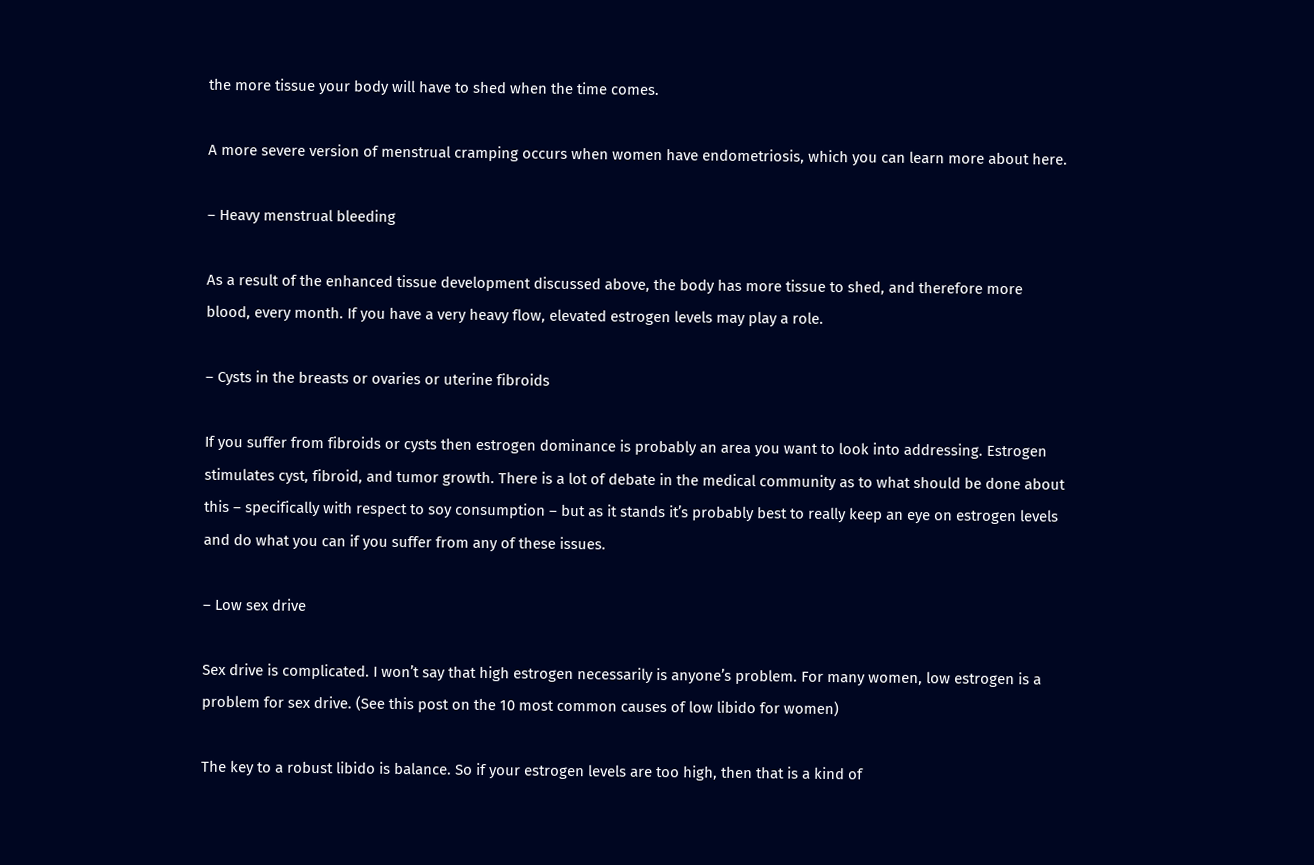the more tissue your body will have to shed when the time comes.

A more severe version of menstrual cramping occurs when women have endometriosis, which you can learn more about here.

– Heavy menstrual bleeding

As a result of the enhanced tissue development discussed above, the body has more tissue to shed, and therefore more blood, every month. If you have a very heavy flow, elevated estrogen levels may play a role.

– Cysts in the breasts or ovaries or uterine fibroids

If you suffer from fibroids or cysts then estrogen dominance is probably an area you want to look into addressing. Estrogen stimulates cyst, fibroid, and tumor growth. There is a lot of debate in the medical community as to what should be done about this – specifically with respect to soy consumption – but as it stands it’s probably best to really keep an eye on estrogen levels and do what you can if you suffer from any of these issues.

– Low sex drive

Sex drive is complicated. I won’t say that high estrogen necessarily is anyone’s problem. For many women, low estrogen is a problem for sex drive. (See this post on the 10 most common causes of low libido for women)

The key to a robust libido is balance. So if your estrogen levels are too high, then that is a kind of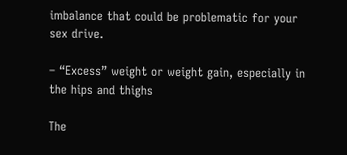imbalance that could be problematic for your sex drive.

– “Excess” weight or weight gain, especially in the hips and thighs

The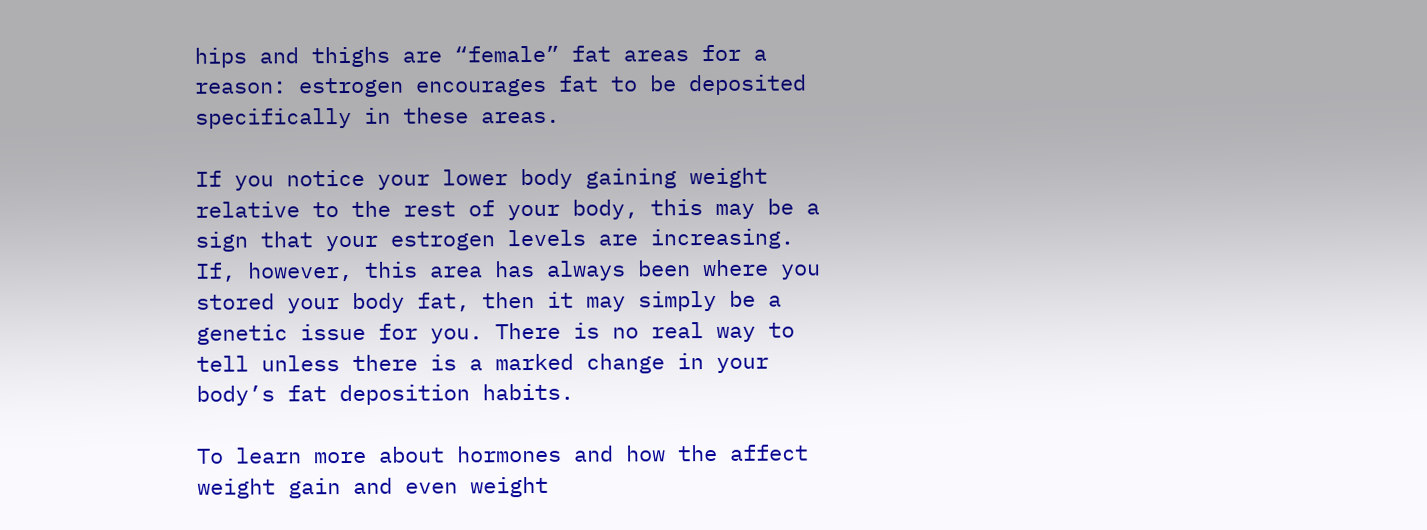hips and thighs are “female” fat areas for a reason: estrogen encourages fat to be deposited specifically in these areas.

If you notice your lower body gaining weight relative to the rest of your body, this may be a sign that your estrogen levels are increasing. If, however, this area has always been where you stored your body fat, then it may simply be a genetic issue for you. There is no real way to tell unless there is a marked change in your body’s fat deposition habits.

To learn more about hormones and how the affect weight gain and even weight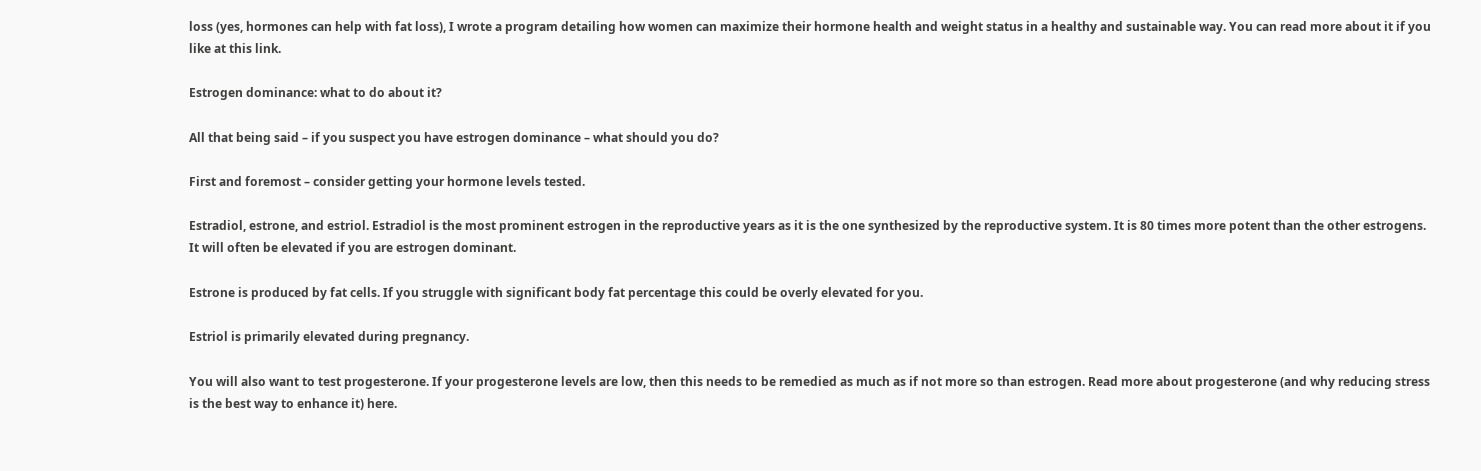loss (yes, hormones can help with fat loss), I wrote a program detailing how women can maximize their hormone health and weight status in a healthy and sustainable way. You can read more about it if you like at this link.

Estrogen dominance: what to do about it?

All that being said – if you suspect you have estrogen dominance – what should you do?

First and foremost – consider getting your hormone levels tested.

Estradiol, estrone, and estriol. Estradiol is the most prominent estrogen in the reproductive years as it is the one synthesized by the reproductive system. It is 80 times more potent than the other estrogens. It will often be elevated if you are estrogen dominant.

Estrone is produced by fat cells. If you struggle with significant body fat percentage this could be overly elevated for you.

Estriol is primarily elevated during pregnancy.

You will also want to test progesterone. If your progesterone levels are low, then this needs to be remedied as much as if not more so than estrogen. Read more about progesterone (and why reducing stress is the best way to enhance it) here.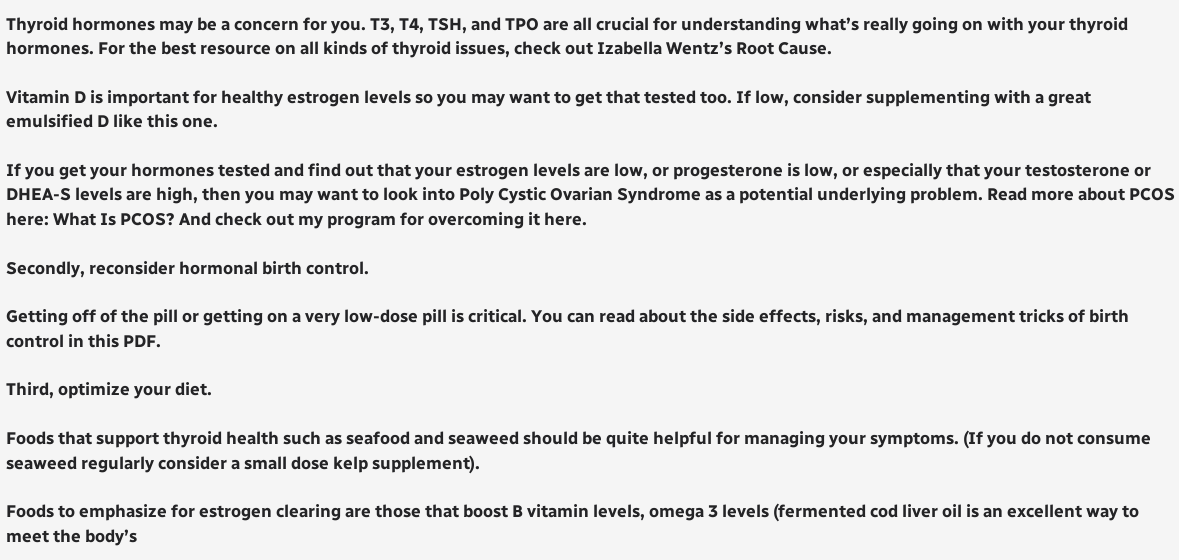Thyroid hormones may be a concern for you. T3, T4, TSH, and TPO are all crucial for understanding what’s really going on with your thyroid hormones. For the best resource on all kinds of thyroid issues, check out Izabella Wentz’s Root Cause.

Vitamin D is important for healthy estrogen levels so you may want to get that tested too. If low, consider supplementing with a great emulsified D like this one.

If you get your hormones tested and find out that your estrogen levels are low, or progesterone is low, or especially that your testosterone or DHEA-S levels are high, then you may want to look into Poly Cystic Ovarian Syndrome as a potential underlying problem. Read more about PCOS here: What Is PCOS? And check out my program for overcoming it here.

Secondly, reconsider hormonal birth control.

Getting off of the pill or getting on a very low-dose pill is critical. You can read about the side effects, risks, and management tricks of birth control in this PDF.

Third, optimize your diet.

Foods that support thyroid health such as seafood and seaweed should be quite helpful for managing your symptoms. (If you do not consume seaweed regularly consider a small dose kelp supplement).

Foods to emphasize for estrogen clearing are those that boost B vitamin levels, omega 3 levels (fermented cod liver oil is an excellent way to meet the body’s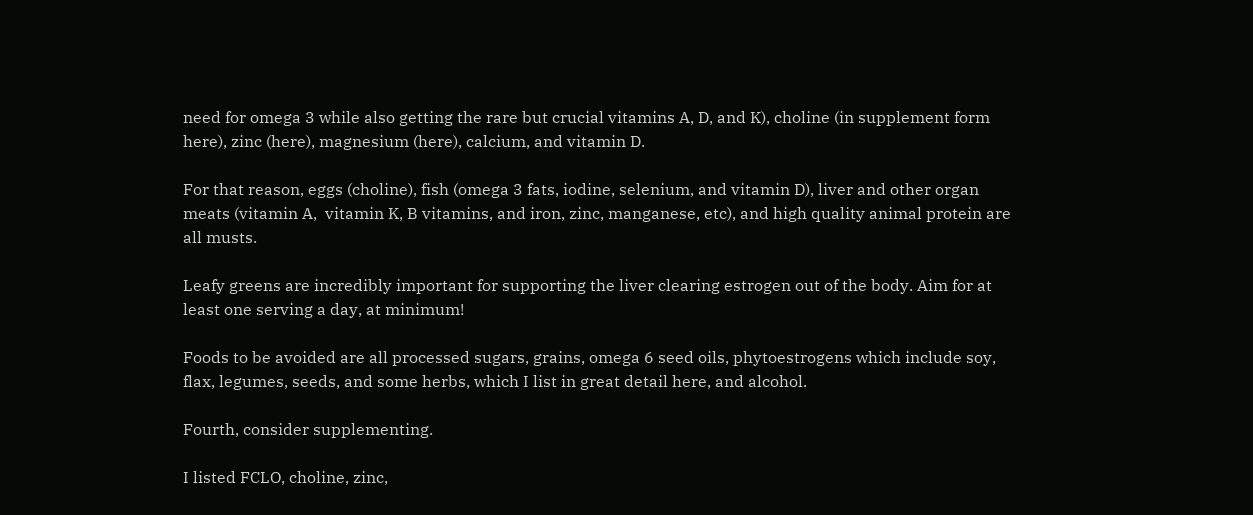need for omega 3 while also getting the rare but crucial vitamins A, D, and K), choline (in supplement form here), zinc (here), magnesium (here), calcium, and vitamin D.

For that reason, eggs (choline), fish (omega 3 fats, iodine, selenium, and vitamin D), liver and other organ meats (vitamin A,  vitamin K, B vitamins, and iron, zinc, manganese, etc), and high quality animal protein are all musts.

Leafy greens are incredibly important for supporting the liver clearing estrogen out of the body. Aim for at least one serving a day, at minimum!

Foods to be avoided are all processed sugars, grains, omega 6 seed oils, phytoestrogens which include soy, flax, legumes, seeds, and some herbs, which I list in great detail here, and alcohol.

Fourth, consider supplementing.

I listed FCLO, choline, zinc,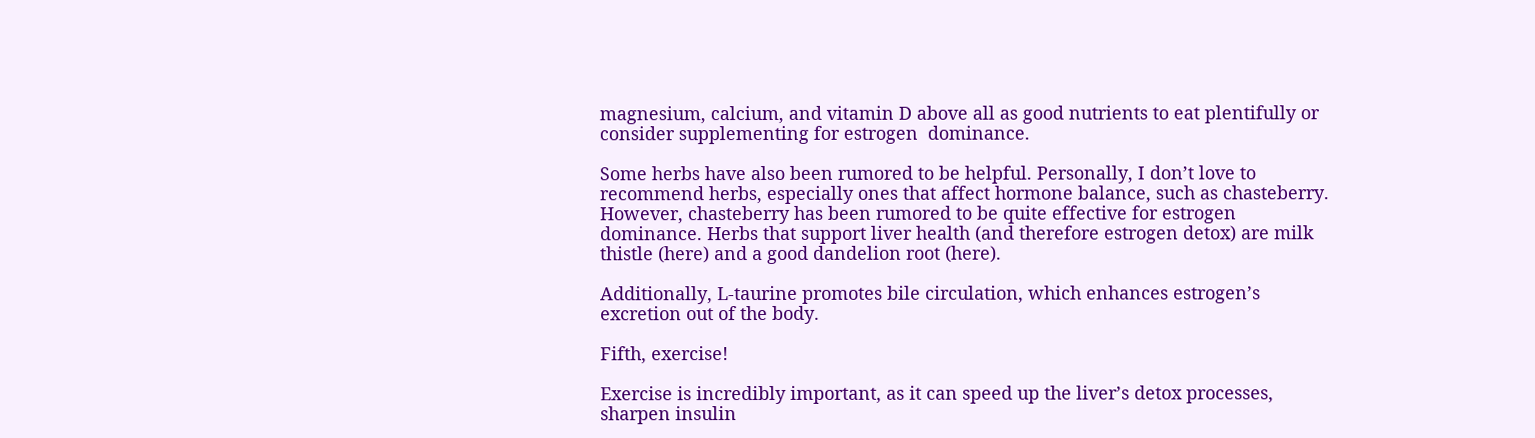magnesium, calcium, and vitamin D above all as good nutrients to eat plentifully or consider supplementing for estrogen  dominance.

Some herbs have also been rumored to be helpful. Personally, I don’t love to recommend herbs, especially ones that affect hormone balance, such as chasteberry. However, chasteberry has been rumored to be quite effective for estrogen dominance. Herbs that support liver health (and therefore estrogen detox) are milk thistle (here) and a good dandelion root (here).

Additionally, L-taurine promotes bile circulation, which enhances estrogen’s excretion out of the body.

Fifth, exercise!

Exercise is incredibly important, as it can speed up the liver’s detox processes, sharpen insulin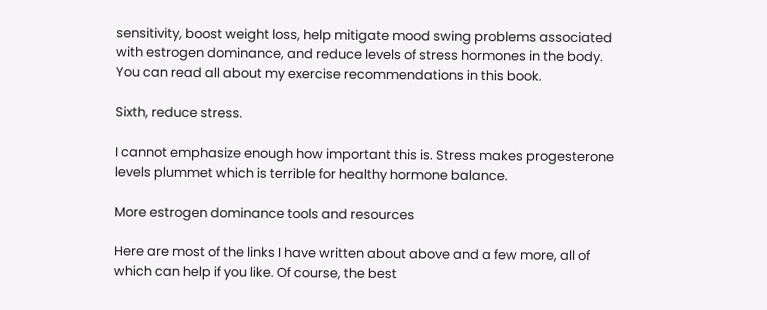sensitivity, boost weight loss, help mitigate mood swing problems associated with estrogen dominance, and reduce levels of stress hormones in the body. You can read all about my exercise recommendations in this book.

Sixth, reduce stress.

I cannot emphasize enough how important this is. Stress makes progesterone levels plummet which is terrible for healthy hormone balance.

More estrogen dominance tools and resources

Here are most of the links I have written about above and a few more, all of which can help if you like. Of course, the best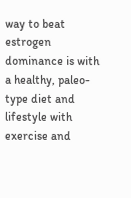way to beat estrogen dominance is with a healthy, paleo-type diet and lifestyle with exercise and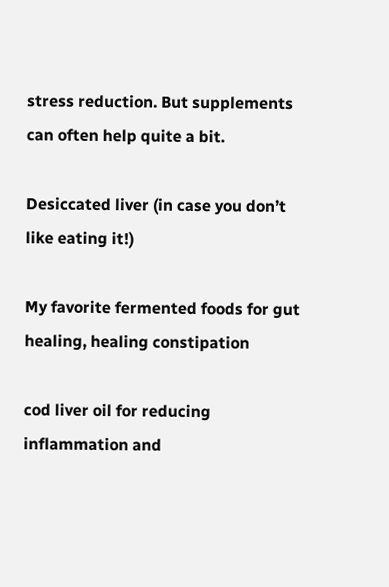stress reduction. But supplements can often help quite a bit.

Desiccated liver (in case you don’t like eating it!)

My favorite fermented foods for gut healing, healing constipation

cod liver oil for reducing inflammation and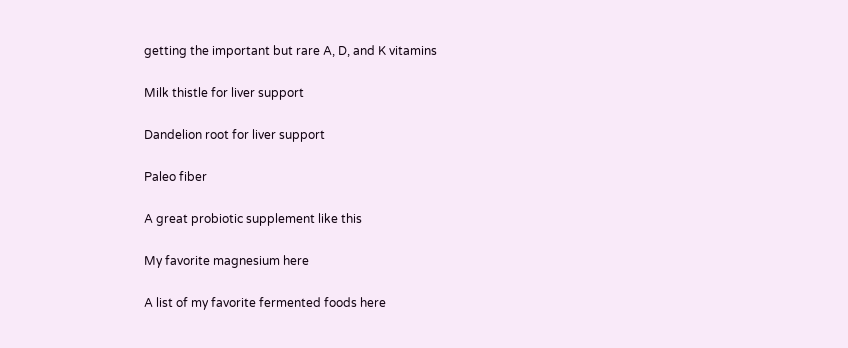getting the important but rare A, D, and K vitamins

Milk thistle for liver support

Dandelion root for liver support

Paleo fiber

A great probiotic supplement like this

My favorite magnesium here

A list of my favorite fermented foods here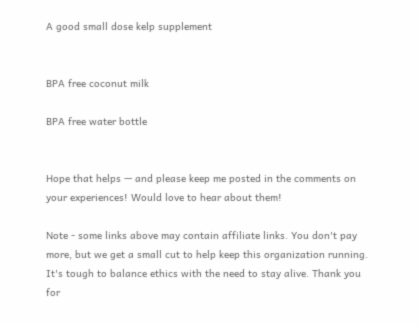A good small dose kelp supplement


BPA free coconut milk

BPA free water bottle


Hope that helps — and please keep me posted in the comments on your experiences! Would love to hear about them!

Note - some links above may contain affiliate links. You don't pay more, but we get a small cut to help keep this organization running. It's tough to balance ethics with the need to stay alive. Thank you for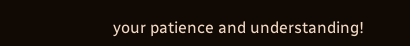your patience and understanding!